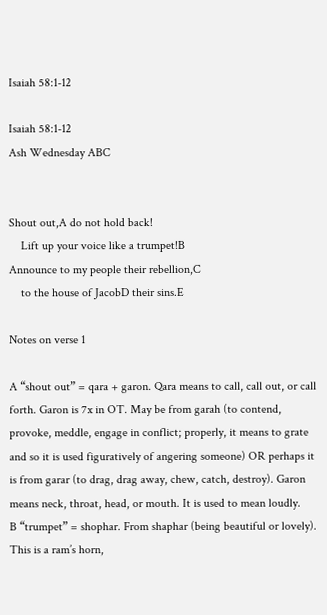Isaiah 58:1-12

Isaiah 58:1-12
Ash Wednesday ABC


Shout out,A do not hold back!
    Lift up your voice like a trumpet!B
Announce to my people their rebellion,C
    to the house of JacobD their sins.E

Notes on verse 1

A “shout out” = qara + garon. Qara means to call, call out, or call forth. Garon is 7x in OT. May be from garah (to contend, provoke, meddle, engage in conflict; properly, it means to grate and so it is used figuratively of angering someone) OR perhaps it is from garar (to drag, drag away, chew, catch, destroy). Garon means neck, throat, head, or mouth. It is used to mean loudly.
B “trumpet” = shophar. From shaphar (being beautiful or lovely). This is a ram’s horn,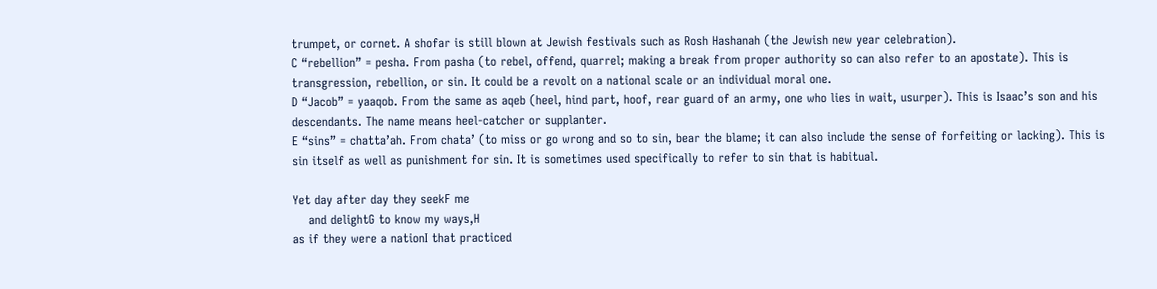trumpet, or cornet. A shofar is still blown at Jewish festivals such as Rosh Hashanah (the Jewish new year celebration).
C “rebellion” = pesha. From pasha (to rebel, offend, quarrel; making a break from proper authority so can also refer to an apostate). This is transgression, rebellion, or sin. It could be a revolt on a national scale or an individual moral one.
D “Jacob” = yaaqob. From the same as aqeb (heel, hind part, hoof, rear guard of an army, one who lies in wait, usurper). This is Isaac’s son and his descendants. The name means heel-catcher or supplanter.
E “sins” = chatta’ah. From chata’ (to miss or go wrong and so to sin, bear the blame; it can also include the sense of forfeiting or lacking). This is sin itself as well as punishment for sin. It is sometimes used specifically to refer to sin that is habitual.

Yet day after day they seekF me
    and delightG to know my ways,H
as if they were a nationI that practiced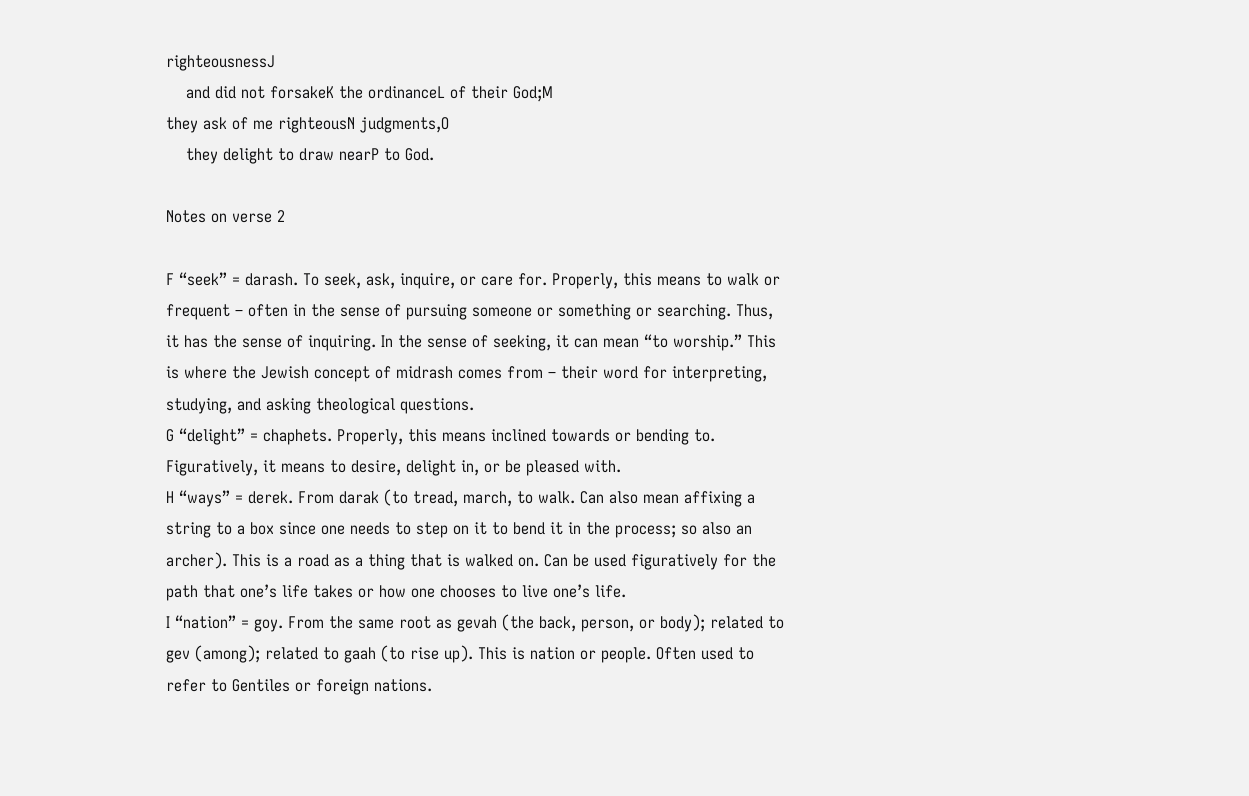righteousnessJ
    and did not forsakeK the ordinanceL of their God;M
they ask of me righteousN judgments,O
    they delight to draw nearP to God.

Notes on verse 2

F “seek” = darash. To seek, ask, inquire, or care for. Properly, this means to walk or frequent – often in the sense of pursuing someone or something or searching. Thus, it has the sense of inquiring. In the sense of seeking, it can mean “to worship.” This is where the Jewish concept of midrash comes from – their word for interpreting, studying, and asking theological questions.
G “delight” = chaphets. Properly, this means inclined towards or bending to. Figuratively, it means to desire, delight in, or be pleased with.
H “ways” = derek. From darak (to tread, march, to walk. Can also mean affixing a string to a box since one needs to step on it to bend it in the process; so also an archer). This is a road as a thing that is walked on. Can be used figuratively for the path that one’s life takes or how one chooses to live one’s life.
I “nation” = goy. From the same root as gevah (the back, person, or body); related to gev (among); related to gaah (to rise up). This is nation or people. Often used to refer to Gentiles or foreign nations.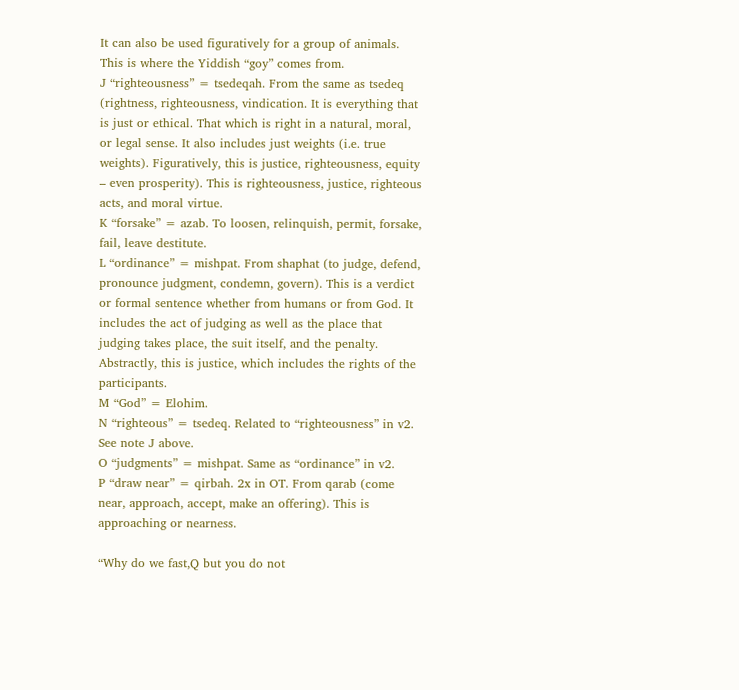It can also be used figuratively for a group of animals. This is where the Yiddish “goy” comes from.
J “righteousness” = tsedeqah. From the same as tsedeq (rightness, righteousness, vindication. It is everything that is just or ethical. That which is right in a natural, moral, or legal sense. It also includes just weights (i.e. true weights). Figuratively, this is justice, righteousness, equity – even prosperity). This is righteousness, justice, righteous acts, and moral virtue.
K “forsake” = azab. To loosen, relinquish, permit, forsake, fail, leave destitute.
L “ordinance” = mishpat. From shaphat (to judge, defend, pronounce judgment, condemn, govern). This is a verdict or formal sentence whether from humans or from God. It includes the act of judging as well as the place that judging takes place, the suit itself, and the penalty. Abstractly, this is justice, which includes the rights of the participants.
M “God” = Elohim.
N “righteous” = tsedeq. Related to “righteousness” in v2. See note J above.
O “judgments” = mishpat. Same as “ordinance” in v2.
P “draw near” = qirbah. 2x in OT. From qarab (come near, approach, accept, make an offering). This is approaching or nearness.

“Why do we fast,Q but you do not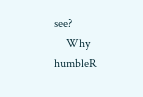see?
    Why humbleR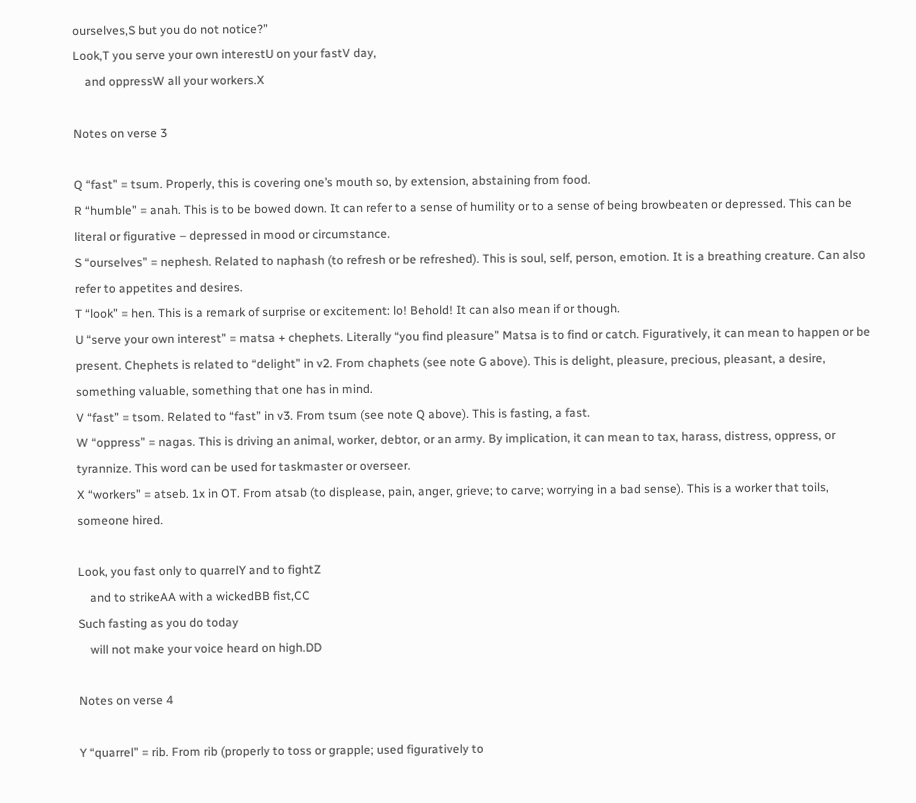ourselves,S but you do not notice?”
Look,T you serve your own interestU on your fastV day,
    and oppressW all your workers.X

Notes on verse 3

Q “fast” = tsum. Properly, this is covering one’s mouth so, by extension, abstaining from food.
R “humble” = anah. This is to be bowed down. It can refer to a sense of humility or to a sense of being browbeaten or depressed. This can be literal or figurative – depressed in mood or circumstance.
S “ourselves” = nephesh. Related to naphash (to refresh or be refreshed). This is soul, self, person, emotion. It is a breathing creature. Can also refer to appetites and desires.
T “look” = hen. This is a remark of surprise or excitement: lo! Behold! It can also mean if or though.
U “serve your own interest” = matsa + chephets. Literally “you find pleasure” Matsa is to find or catch. Figuratively, it can mean to happen or be present. Chephets is related to “delight” in v2. From chaphets (see note G above). This is delight, pleasure, precious, pleasant, a desire, something valuable, something that one has in mind.
V “fast” = tsom. Related to “fast” in v3. From tsum (see note Q above). This is fasting, a fast.
W “oppress” = nagas. This is driving an animal, worker, debtor, or an army. By implication, it can mean to tax, harass, distress, oppress, or tyrannize. This word can be used for taskmaster or overseer.
X “workers” = atseb. 1x in OT. From atsab (to displease, pain, anger, grieve; to carve; worrying in a bad sense). This is a worker that toils, someone hired.

Look, you fast only to quarrelY and to fightZ
    and to strikeAA with a wickedBB fist,CC
Such fasting as you do today
    will not make your voice heard on high.DD

Notes on verse 4

Y “quarrel” = rib. From rib (properly to toss or grapple; used figuratively to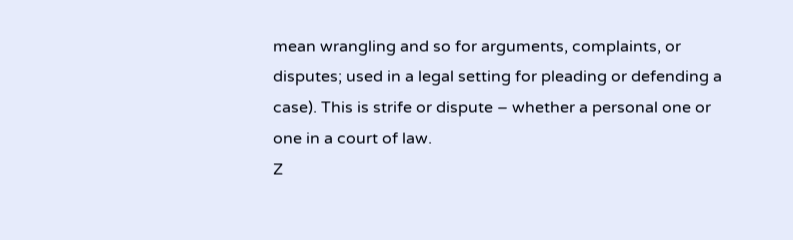mean wrangling and so for arguments, complaints, or disputes; used in a legal setting for pleading or defending a case). This is strife or dispute – whether a personal one or one in a court of law.
Z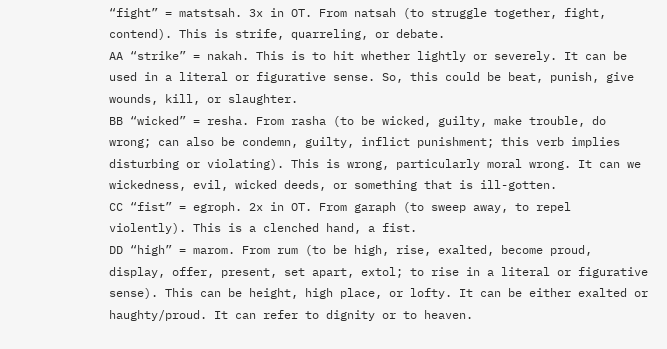“fight” = matstsah. 3x in OT. From natsah (to struggle together, fight, contend). This is strife, quarreling, or debate.
AA “strike” = nakah. This is to hit whether lightly or severely. It can be used in a literal or figurative sense. So, this could be beat, punish, give wounds, kill, or slaughter.
BB “wicked” = resha. From rasha (to be wicked, guilty, make trouble, do wrong; can also be condemn, guilty, inflict punishment; this verb implies disturbing or violating). This is wrong, particularly moral wrong. It can we wickedness, evil, wicked deeds, or something that is ill-gotten.
CC “fist” = egroph. 2x in OT. From garaph (to sweep away, to repel violently). This is a clenched hand, a fist.
DD “high” = marom. From rum (to be high, rise, exalted, become proud, display, offer, present, set apart, extol; to rise in a literal or figurative sense). This can be height, high place, or lofty. It can be either exalted or haughty/proud. It can refer to dignity or to heaven.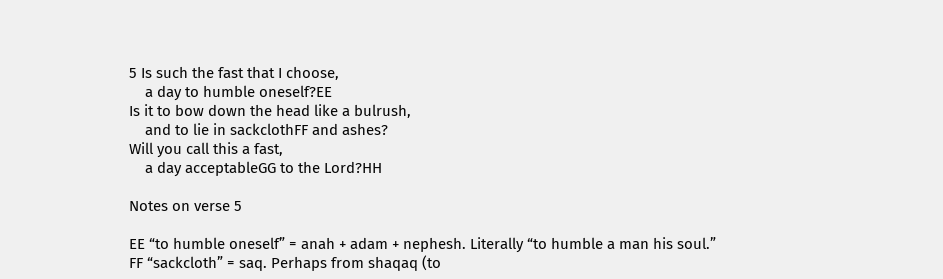5 Is such the fast that I choose,
    a day to humble oneself?EE
Is it to bow down the head like a bulrush,
    and to lie in sackclothFF and ashes?
Will you call this a fast,
    a day acceptableGG to the Lord?HH

Notes on verse 5

EE “to humble oneself” = anah + adam + nephesh. Literally “to humble a man his soul.”
FF “sackcloth” = saq. Perhaps from shaqaq (to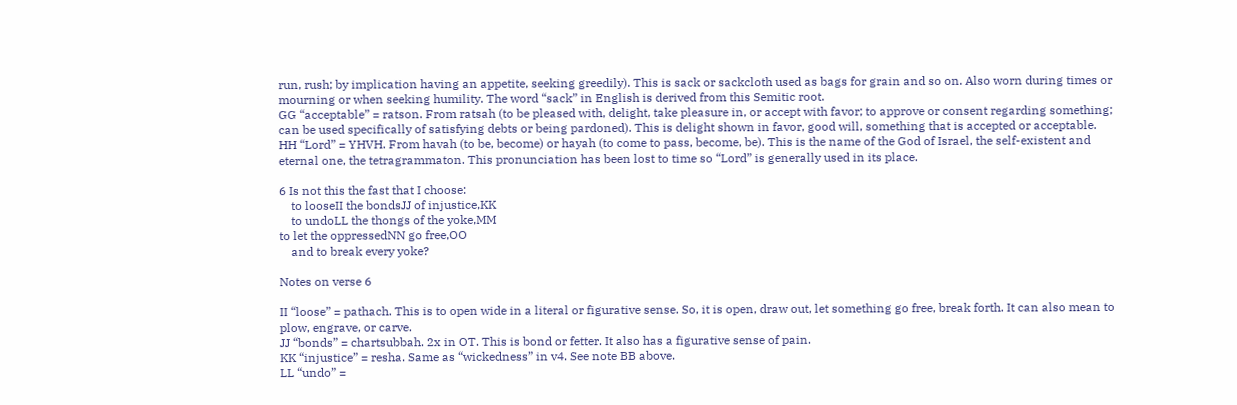run, rush; by implication having an appetite, seeking greedily). This is sack or sackcloth used as bags for grain and so on. Also worn during times or mourning or when seeking humility. The word “sack” in English is derived from this Semitic root.
GG “acceptable” = ratson. From ratsah (to be pleased with, delight, take pleasure in, or accept with favor; to approve or consent regarding something; can be used specifically of satisfying debts or being pardoned). This is delight shown in favor, good will, something that is accepted or acceptable.
HH “Lord” = YHVH. From havah (to be, become) or hayah (to come to pass, become, be). This is the name of the God of Israel, the self-existent and eternal one, the tetragrammaton. This pronunciation has been lost to time so “Lord” is generally used in its place.

6 Is not this the fast that I choose:
    to looseII the bondsJJ of injustice,KK
    to undoLL the thongs of the yoke,MM
to let the oppressedNN go free,OO
    and to break every yoke?

Notes on verse 6

II “loose” = pathach. This is to open wide in a literal or figurative sense. So, it is open, draw out, let something go free, break forth. It can also mean to plow, engrave, or carve.
JJ “bonds” = chartsubbah. 2x in OT. This is bond or fetter. It also has a figurative sense of pain.
KK “injustice” = resha. Same as “wickedness” in v4. See note BB above.
LL “undo” =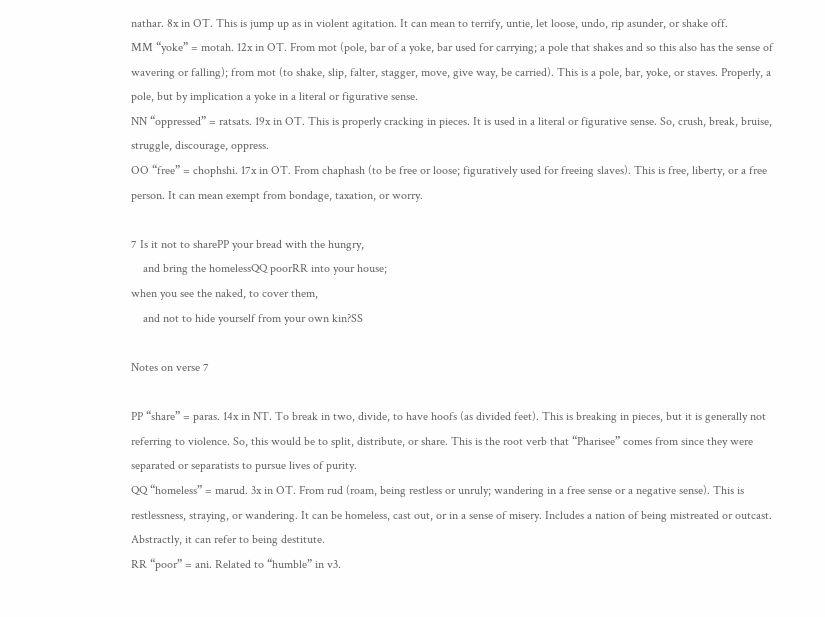nathar. 8x in OT. This is jump up as in violent agitation. It can mean to terrify, untie, let loose, undo, rip asunder, or shake off.
MM “yoke” = motah. 12x in OT. From mot (pole, bar of a yoke, bar used for carrying; a pole that shakes and so this also has the sense of wavering or falling); from mot (to shake, slip, falter, stagger, move, give way, be carried). This is a pole, bar, yoke, or staves. Properly, a pole, but by implication a yoke in a literal or figurative sense.
NN “oppressed” = ratsats. 19x in OT. This is properly cracking in pieces. It is used in a literal or figurative sense. So, crush, break, bruise, struggle, discourage, oppress.
OO “free” = chophshi. 17x in OT. From chaphash (to be free or loose; figuratively used for freeing slaves). This is free, liberty, or a free person. It can mean exempt from bondage, taxation, or worry.

7 Is it not to sharePP your bread with the hungry,
    and bring the homelessQQ poorRR into your house;
when you see the naked, to cover them,
    and not to hide yourself from your own kin?SS

Notes on verse 7

PP “share” = paras. 14x in NT. To break in two, divide, to have hoofs (as divided feet). This is breaking in pieces, but it is generally not referring to violence. So, this would be to split, distribute, or share. This is the root verb that “Pharisee” comes from since they were separated or separatists to pursue lives of purity.
QQ “homeless” = marud. 3x in OT. From rud (roam, being restless or unruly; wandering in a free sense or a negative sense). This is restlessness, straying, or wandering. It can be homeless, cast out, or in a sense of misery. Includes a nation of being mistreated or outcast. Abstractly, it can refer to being destitute.
RR “poor” = ani. Related to “humble” in v3.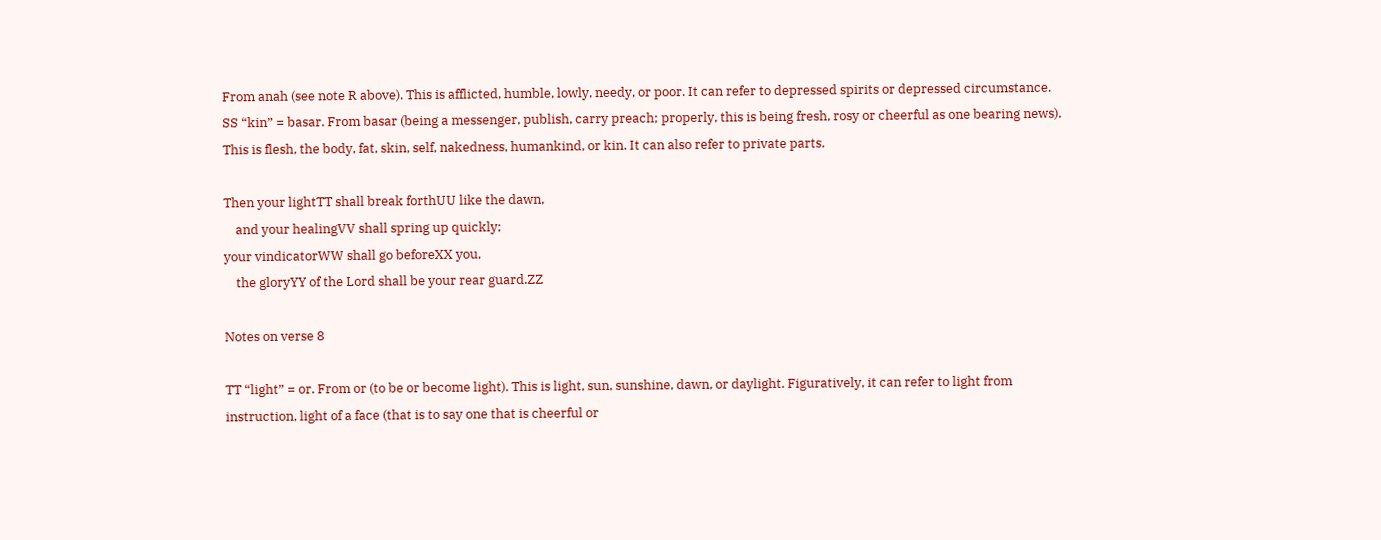From anah (see note R above). This is afflicted, humble, lowly, needy, or poor. It can refer to depressed spirits or depressed circumstance.
SS “kin” = basar. From basar (being a messenger, publish, carry preach; properly, this is being fresh, rosy or cheerful as one bearing news). This is flesh, the body, fat, skin, self, nakedness, humankind, or kin. It can also refer to private parts.

Then your lightTT shall break forthUU like the dawn,
    and your healingVV shall spring up quickly;
your vindicatorWW shall go beforeXX you,
    the gloryYY of the Lord shall be your rear guard.ZZ

Notes on verse 8

TT “light” = or. From or (to be or become light). This is light, sun, sunshine, dawn, or daylight. Figuratively, it can refer to light from instruction, light of a face (that is to say one that is cheerful or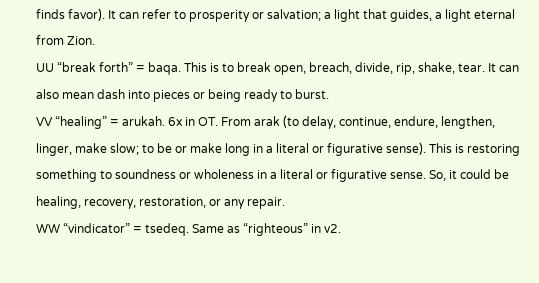finds favor). It can refer to prosperity or salvation; a light that guides, a light eternal from Zion.
UU “break forth” = baqa. This is to break open, breach, divide, rip, shake, tear. It can also mean dash into pieces or being ready to burst.
VV “healing” = arukah. 6x in OT. From arak (to delay, continue, endure, lengthen, linger, make slow; to be or make long in a literal or figurative sense). This is restoring something to soundness or wholeness in a literal or figurative sense. So, it could be healing, recovery, restoration, or any repair.
WW “vindicator” = tsedeq. Same as “righteous” in v2.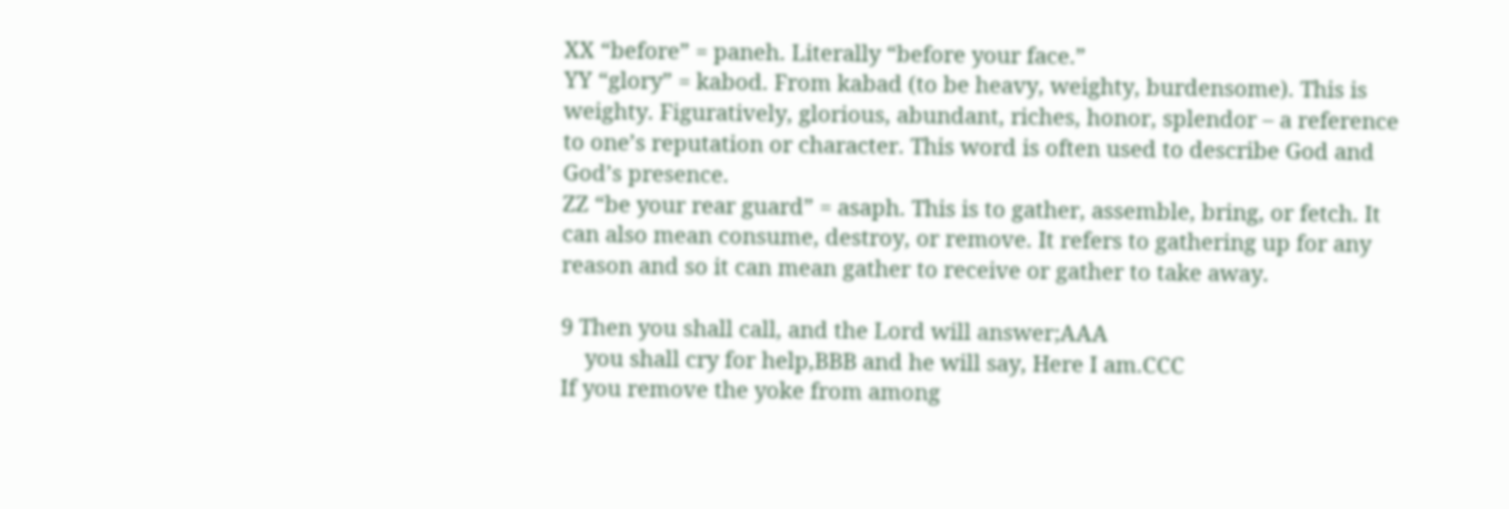XX “before” = paneh. Literally “before your face.”
YY “glory” = kabod. From kabad (to be heavy, weighty, burdensome). This is weighty. Figuratively, glorious, abundant, riches, honor, splendor – a reference to one’s reputation or character. This word is often used to describe God and God’s presence.
ZZ “be your rear guard” = asaph. This is to gather, assemble, bring, or fetch. It can also mean consume, destroy, or remove. It refers to gathering up for any reason and so it can mean gather to receive or gather to take away.

9 Then you shall call, and the Lord will answer;AAA
    you shall cry for help,BBB and he will say, Here I am.CCC
If you remove the yoke from among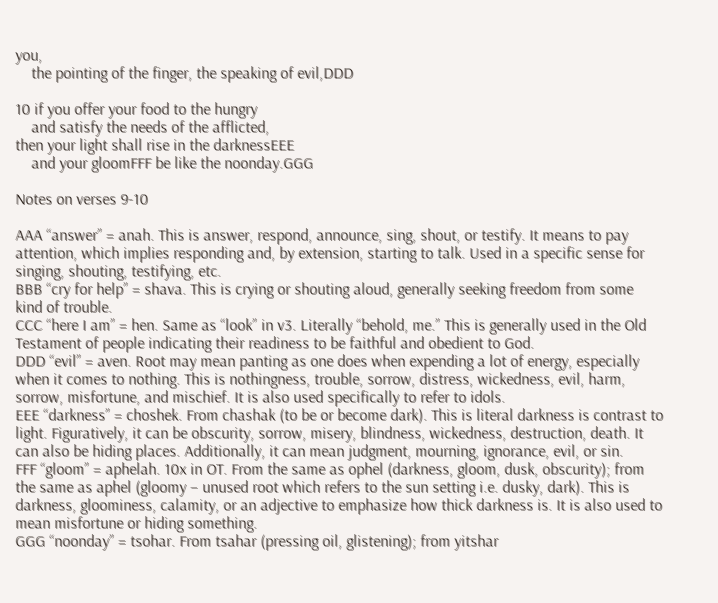you,
    the pointing of the finger, the speaking of evil,DDD

10 if you offer your food to the hungry
    and satisfy the needs of the afflicted,
then your light shall rise in the darknessEEE
    and your gloomFFF be like the noonday.GGG

Notes on verses 9-10

AAA “answer” = anah. This is answer, respond, announce, sing, shout, or testify. It means to pay attention, which implies responding and, by extension, starting to talk. Used in a specific sense for singing, shouting, testifying, etc.
BBB “cry for help” = shava. This is crying or shouting aloud, generally seeking freedom from some kind of trouble.
CCC “here I am” = hen. Same as “look” in v3. Literally “behold, me.” This is generally used in the Old Testament of people indicating their readiness to be faithful and obedient to God.
DDD “evil” = aven. Root may mean panting as one does when expending a lot of energy, especially when it comes to nothing. This is nothingness, trouble, sorrow, distress, wickedness, evil, harm, sorrow, misfortune, and mischief. It is also used specifically to refer to idols.
EEE “darkness” = choshek. From chashak (to be or become dark). This is literal darkness is contrast to light. Figuratively, it can be obscurity, sorrow, misery, blindness, wickedness, destruction, death. It can also be hiding places. Additionally, it can mean judgment, mourning, ignorance, evil, or sin.
FFF “gloom” = aphelah. 10x in OT. From the same as ophel (darkness, gloom, dusk, obscurity); from the same as aphel (gloomy – unused root which refers to the sun setting i.e. dusky, dark). This is darkness, gloominess, calamity, or an adjective to emphasize how thick darkness is. It is also used to mean misfortune or hiding something.
GGG “noonday” = tsohar. From tsahar (pressing oil, glistening); from yitshar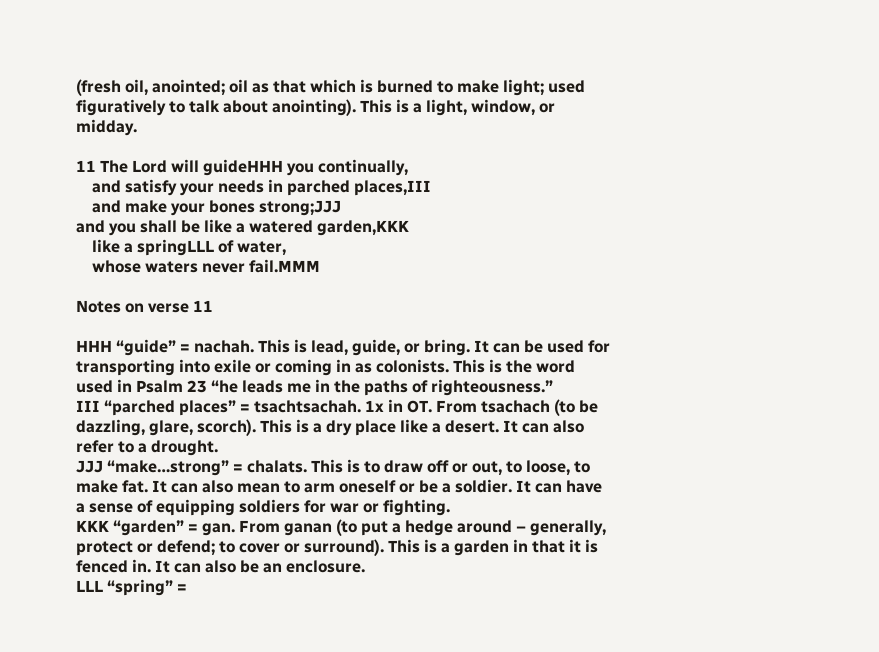(fresh oil, anointed; oil as that which is burned to make light; used figuratively to talk about anointing). This is a light, window, or midday.

11 The Lord will guideHHH you continually,
    and satisfy your needs in parched places,III
    and make your bones strong;JJJ
and you shall be like a watered garden,KKK
    like a springLLL of water,
    whose waters never fail.MMM

Notes on verse 11

HHH “guide” = nachah. This is lead, guide, or bring. It can be used for transporting into exile or coming in as colonists. This is the word used in Psalm 23 “he leads me in the paths of righteousness.”
III “parched places” = tsachtsachah. 1x in OT. From tsachach (to be dazzling, glare, scorch). This is a dry place like a desert. It can also refer to a drought.
JJJ “make…strong” = chalats. This is to draw off or out, to loose, to make fat. It can also mean to arm oneself or be a soldier. It can have a sense of equipping soldiers for war or fighting.
KKK “garden” = gan. From ganan (to put a hedge around – generally, protect or defend; to cover or surround). This is a garden in that it is fenced in. It can also be an enclosure.
LLL “spring” =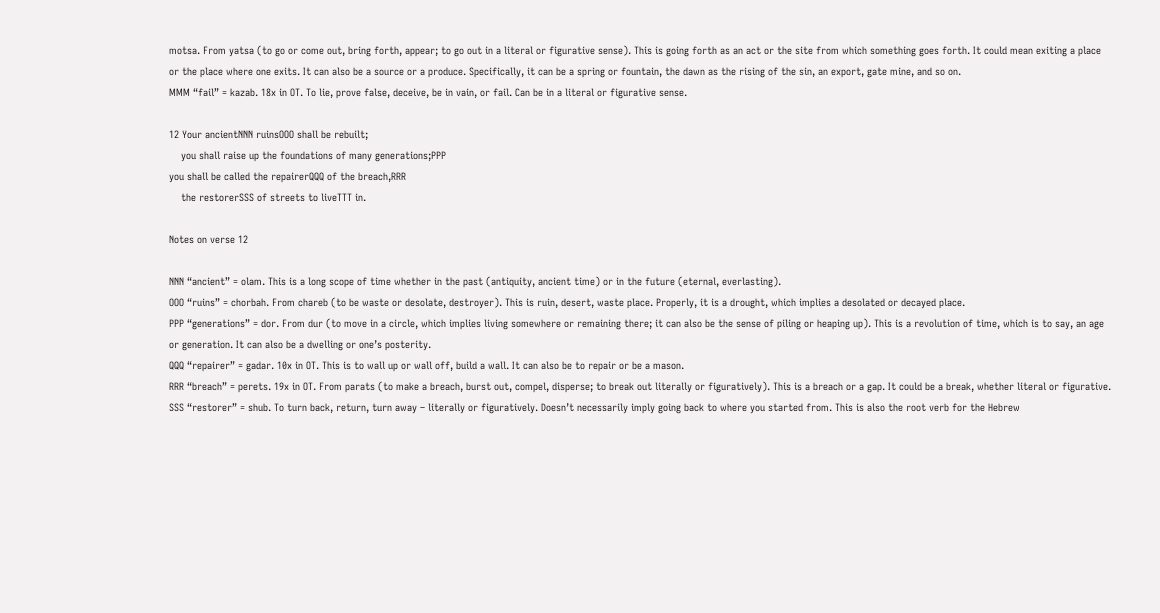motsa. From yatsa (to go or come out, bring forth, appear; to go out in a literal or figurative sense). This is going forth as an act or the site from which something goes forth. It could mean exiting a place or the place where one exits. It can also be a source or a produce. Specifically, it can be a spring or fountain, the dawn as the rising of the sin, an export, gate mine, and so on.
MMM “fail” = kazab. 18x in OT. To lie, prove false, deceive, be in vain, or fail. Can be in a literal or figurative sense.

12 Your ancientNNN ruinsOOO shall be rebuilt;
    you shall raise up the foundations of many generations;PPP
you shall be called the repairerQQQ of the breach,RRR
    the restorerSSS of streets to liveTTT in.

Notes on verse 12

NNN “ancient” = olam. This is a long scope of time whether in the past (antiquity, ancient time) or in the future (eternal, everlasting).
OOO “ruins” = chorbah. From chareb (to be waste or desolate, destroyer). This is ruin, desert, waste place. Properly, it is a drought, which implies a desolated or decayed place.
PPP “generations” = dor. From dur (to move in a circle, which implies living somewhere or remaining there; it can also be the sense of piling or heaping up). This is a revolution of time, which is to say, an age or generation. It can also be a dwelling or one’s posterity.
QQQ “repairer” = gadar. 10x in OT. This is to wall up or wall off, build a wall. It can also be to repair or be a mason.
RRR “breach” = perets. 19x in OT. From parats (to make a breach, burst out, compel, disperse; to break out literally or figuratively). This is a breach or a gap. It could be a break, whether literal or figurative.
SSS “restorer” = shub. To turn back, return, turn away – literally or figuratively. Doesn’t necessarily imply going back to where you started from. This is also the root verb for the Hebrew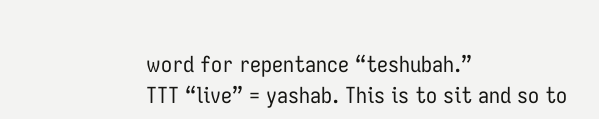word for repentance “teshubah.”
TTT “live” = yashab. This is to sit and so to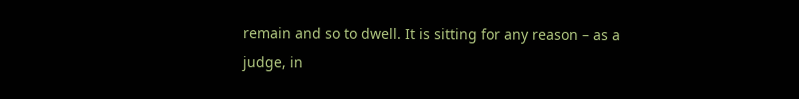remain and so to dwell. It is sitting for any reason – as a judge, in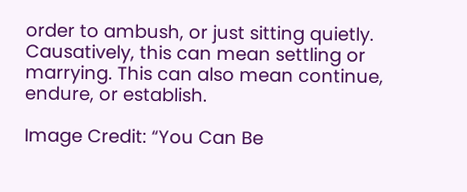order to ambush, or just sitting quietly. Causatively, this can mean settling or marrying. This can also mean continue, endure, or establish.

Image Credit: “You Can Be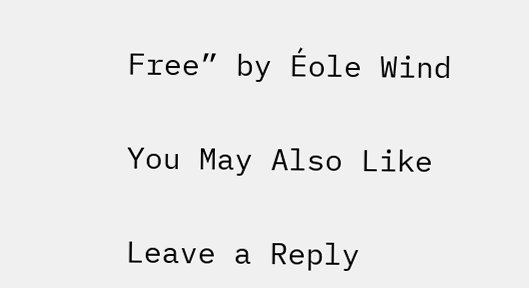Free” by Éole Wind

You May Also Like

Leave a Reply